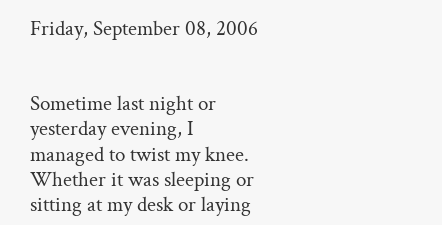Friday, September 08, 2006


Sometime last night or yesterday evening, I managed to twist my knee. Whether it was sleeping or sitting at my desk or laying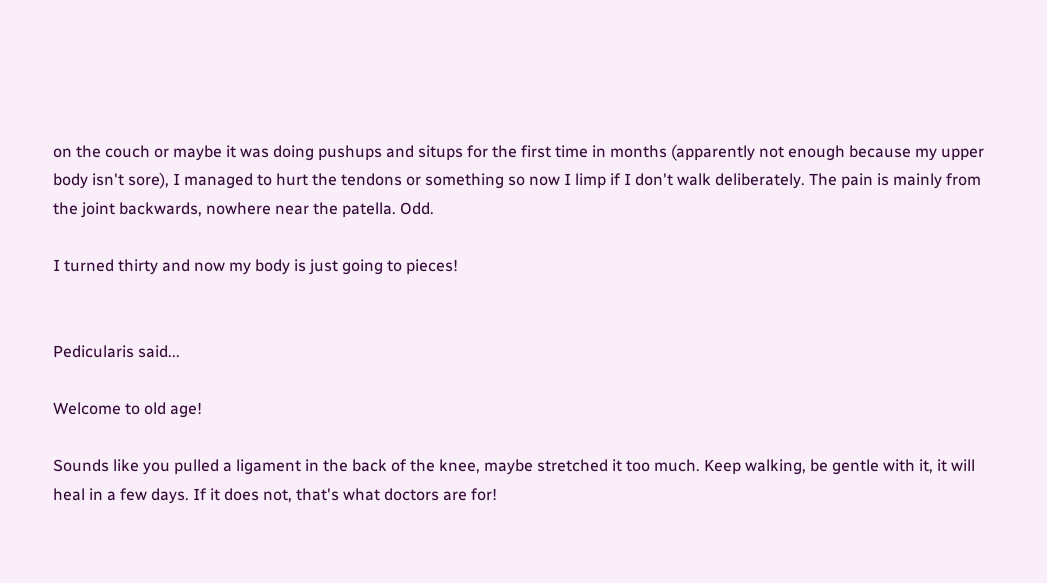on the couch or maybe it was doing pushups and situps for the first time in months (apparently not enough because my upper body isn't sore), I managed to hurt the tendons or something so now I limp if I don't walk deliberately. The pain is mainly from the joint backwards, nowhere near the patella. Odd.

I turned thirty and now my body is just going to pieces!


Pedicularis said...

Welcome to old age!

Sounds like you pulled a ligament in the back of the knee, maybe stretched it too much. Keep walking, be gentle with it, it will heal in a few days. If it does not, that's what doctors are for!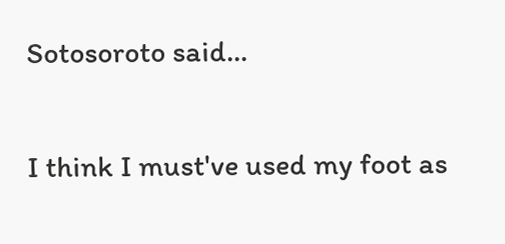Sotosoroto said...

I think I must've used my foot as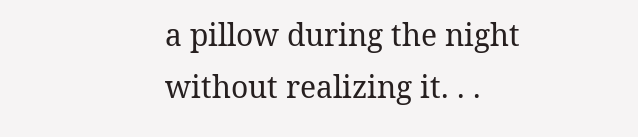a pillow during the night without realizing it. . .